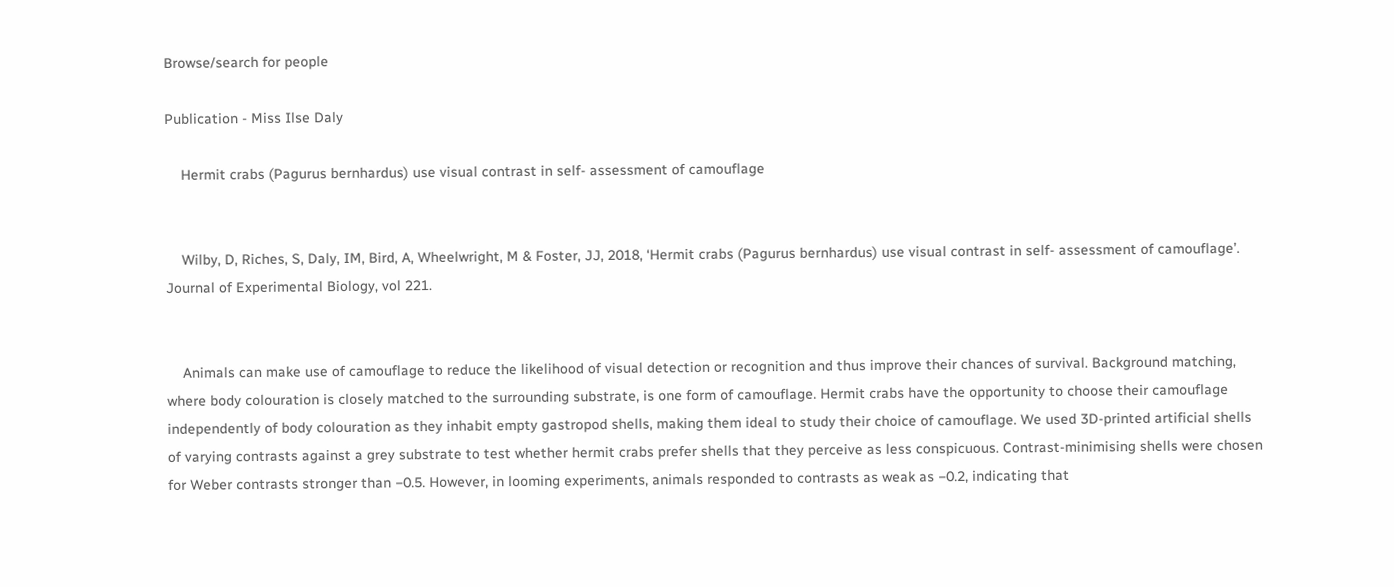Browse/search for people

Publication - Miss Ilse Daly

    Hermit crabs (Pagurus bernhardus) use visual contrast in self- assessment of camouflage


    Wilby, D, Riches, S, Daly, IM, Bird, A, Wheelwright, M & Foster, JJ, 2018, ‘Hermit crabs (Pagurus bernhardus) use visual contrast in self- assessment of camouflage’. Journal of Experimental Biology, vol 221.


    Animals can make use of camouflage to reduce the likelihood of visual detection or recognition and thus improve their chances of survival. Background matching, where body colouration is closely matched to the surrounding substrate, is one form of camouflage. Hermit crabs have the opportunity to choose their camouflage independently of body colouration as they inhabit empty gastropod shells, making them ideal to study their choice of camouflage. We used 3D-printed artificial shells of varying contrasts against a grey substrate to test whether hermit crabs prefer shells that they perceive as less conspicuous. Contrast-minimising shells were chosen for Weber contrasts stronger than −0.5. However, in looming experiments, animals responded to contrasts as weak as −0.2, indicating that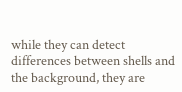while they can detect differences between shells and the background, they are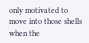only motivated to move into those shells when the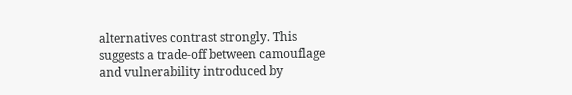alternatives contrast strongly. This suggests a trade-off between camouflage and vulnerability introduced by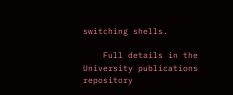switching shells.

    Full details in the University publications repository